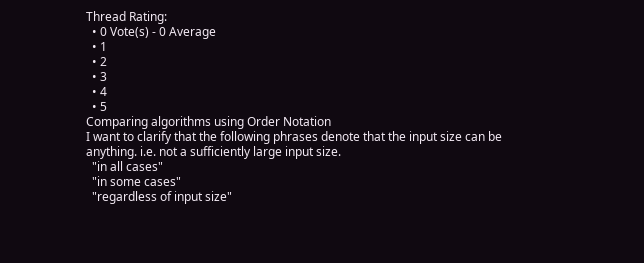Thread Rating:
  • 0 Vote(s) - 0 Average
  • 1
  • 2
  • 3
  • 4
  • 5
Comparing algorithms using Order Notation
I want to clarify that the following phrases denote that the input size can be anything. i.e. not a sufficiently large input size.
  "in all cases"
  "in some cases"
  "regardless of input size"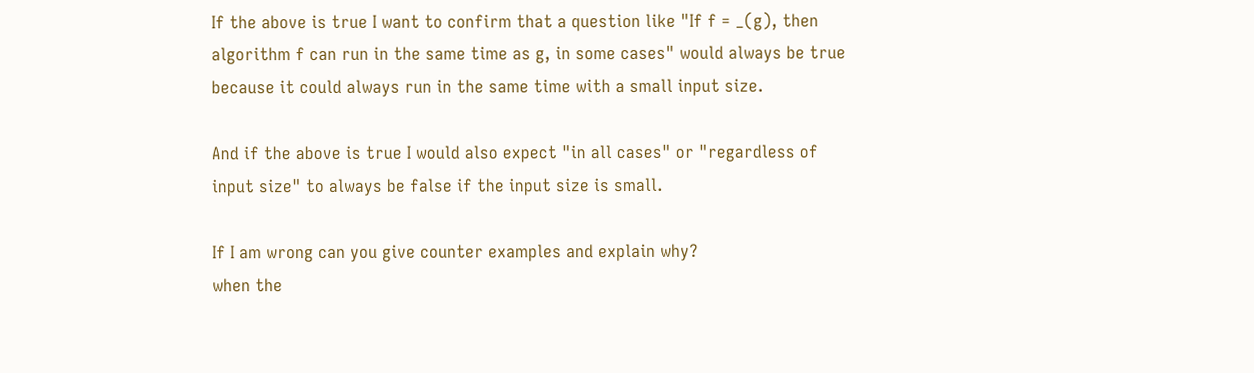If the above is true I want to confirm that a question like "If f = _(g), then algorithm f can run in the same time as g, in some cases" would always be true because it could always run in the same time with a small input size.

And if the above is true I would also expect "in all cases" or "regardless of input size" to always be false if the input size is small.

If I am wrong can you give counter examples and explain why?
when the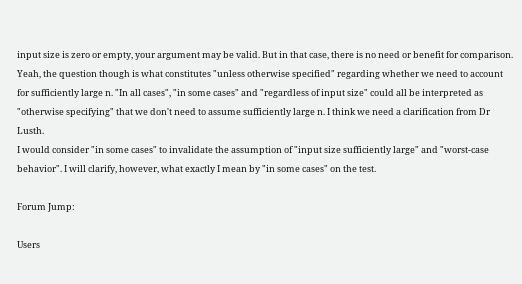input size is zero or empty, your argument may be valid. But in that case, there is no need or benefit for comparison.
Yeah, the question though is what constitutes "unless otherwise specified" regarding whether we need to account for sufficiently large n. "In all cases", "in some cases" and "regardless of input size" could all be interpreted as "otherwise specifying" that we don't need to assume sufficiently large n. I think we need a clarification from Dr Lusth.
I would consider "in some cases" to invalidate the assumption of "input size sufficiently large" and "worst-case behavior". I will clarify, however, what exactly I mean by "in some cases" on the test.

Forum Jump:

Users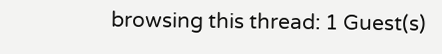browsing this thread: 1 Guest(s)